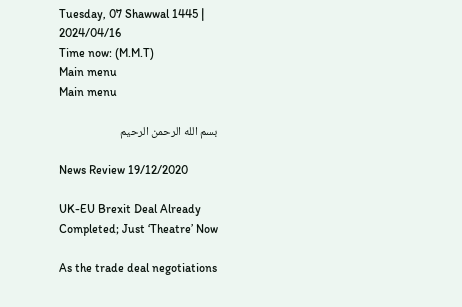Tuesday, 07 Shawwal 1445 | 2024/04/16
Time now: (M.M.T)
Main menu
Main menu

بسم الله الرحمن الرحيم

News Review 19/12/2020

UK-EU Brexit Deal Already Completed; Just ‘Theatre’ Now

As the trade deal negotiations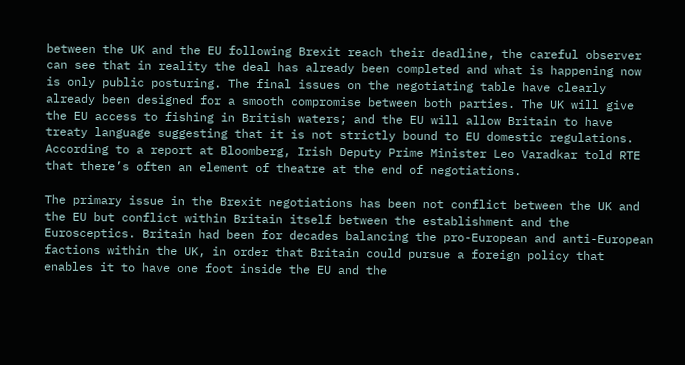between the UK and the EU following Brexit reach their deadline, the careful observer can see that in reality the deal has already been completed and what is happening now is only public posturing. The final issues on the negotiating table have clearly already been designed for a smooth compromise between both parties. The UK will give the EU access to fishing in British waters; and the EU will allow Britain to have treaty language suggesting that it is not strictly bound to EU domestic regulations. According to a report at Bloomberg, Irish Deputy Prime Minister Leo Varadkar told RTE that there’s often an element of theatre at the end of negotiations.

The primary issue in the Brexit negotiations has been not conflict between the UK and the EU but conflict within Britain itself between the establishment and the Eurosceptics. Britain had been for decades balancing the pro-European and anti-European factions within the UK, in order that Britain could pursue a foreign policy that enables it to have one foot inside the EU and the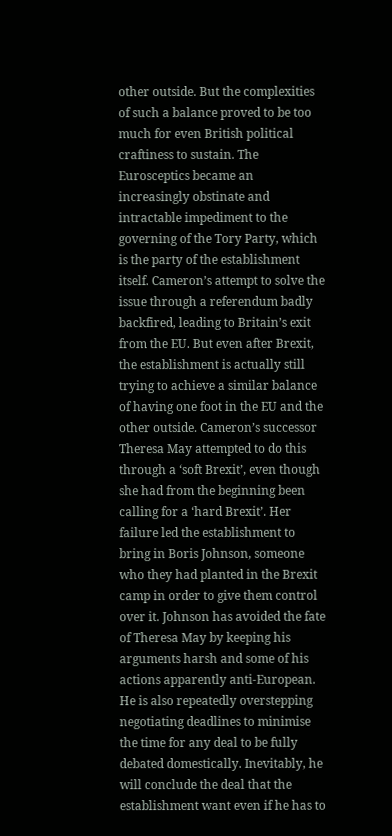other outside. But the complexities of such a balance proved to be too much for even British political craftiness to sustain. The Eurosceptics became an increasingly obstinate and intractable impediment to the governing of the Tory Party, which is the party of the establishment itself. Cameron’s attempt to solve the issue through a referendum badly backfired, leading to Britain’s exit from the EU. But even after Brexit, the establishment is actually still trying to achieve a similar balance of having one foot in the EU and the other outside. Cameron’s successor Theresa May attempted to do this through a ‘soft Brexit’, even though she had from the beginning been calling for a ‘hard Brexit’. Her failure led the establishment to bring in Boris Johnson, someone who they had planted in the Brexit camp in order to give them control over it. Johnson has avoided the fate of Theresa May by keeping his arguments harsh and some of his actions apparently anti-European. He is also repeatedly overstepping negotiating deadlines to minimise the time for any deal to be fully debated domestically. Inevitably, he will conclude the deal that the establishment want even if he has to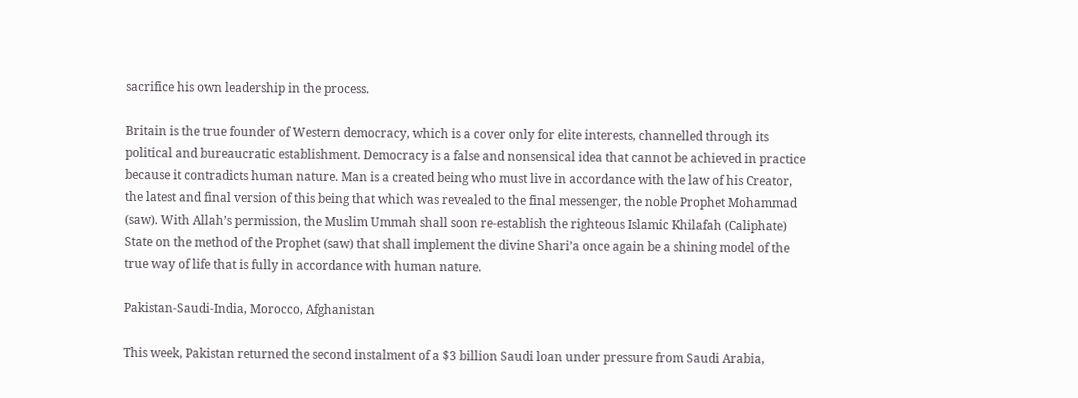sacrifice his own leadership in the process.

Britain is the true founder of Western democracy, which is a cover only for elite interests, channelled through its political and bureaucratic establishment. Democracy is a false and nonsensical idea that cannot be achieved in practice because it contradicts human nature. Man is a created being who must live in accordance with the law of his Creator, the latest and final version of this being that which was revealed to the final messenger, the noble Prophet Mohammad (saw). With Allah’s permission, the Muslim Ummah shall soon re-establish the righteous Islamic Khilafah (Caliphate) State on the method of the Prophet (saw) that shall implement the divine Shari’a once again be a shining model of the true way of life that is fully in accordance with human nature.

Pakistan-Saudi-India, Morocco, Afghanistan

This week, Pakistan returned the second instalment of a $3 billion Saudi loan under pressure from Saudi Arabia,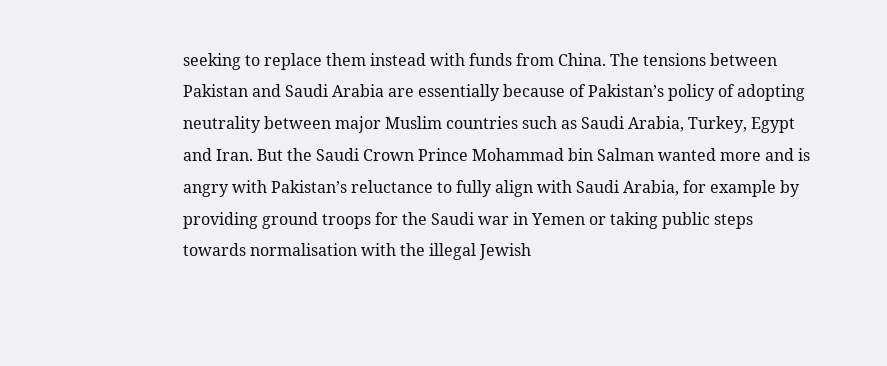seeking to replace them instead with funds from China. The tensions between Pakistan and Saudi Arabia are essentially because of Pakistan’s policy of adopting neutrality between major Muslim countries such as Saudi Arabia, Turkey, Egypt and Iran. But the Saudi Crown Prince Mohammad bin Salman wanted more and is angry with Pakistan’s reluctance to fully align with Saudi Arabia, for example by providing ground troops for the Saudi war in Yemen or taking public steps towards normalisation with the illegal Jewish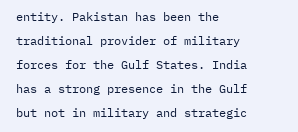entity. Pakistan has been the traditional provider of military forces for the Gulf States. India has a strong presence in the Gulf but not in military and strategic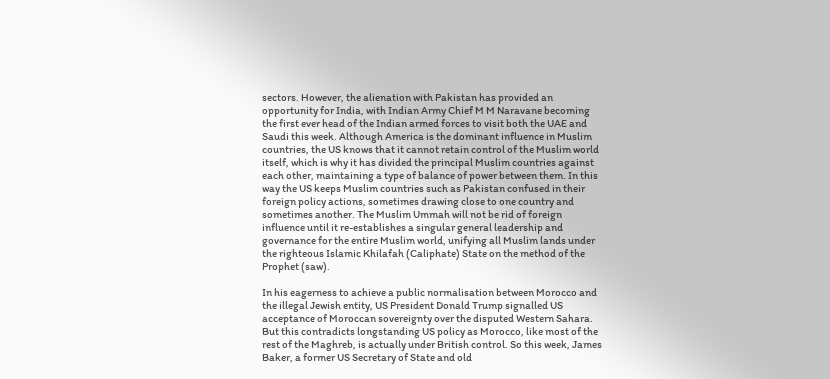sectors. However, the alienation with Pakistan has provided an opportunity for India, with Indian Army Chief M M Naravane becoming the first ever head of the Indian armed forces to visit both the UAE and Saudi this week. Although America is the dominant influence in Muslim countries, the US knows that it cannot retain control of the Muslim world itself, which is why it has divided the principal Muslim countries against each other, maintaining a type of balance of power between them. In this way the US keeps Muslim countries such as Pakistan confused in their foreign policy actions, sometimes drawing close to one country and sometimes another. The Muslim Ummah will not be rid of foreign influence until it re-establishes a singular general leadership and governance for the entire Muslim world, unifying all Muslim lands under the righteous Islamic Khilafah (Caliphate) State on the method of the Prophet (saw).

In his eagerness to achieve a public normalisation between Morocco and the illegal Jewish entity, US President Donald Trump signalled US acceptance of Moroccan sovereignty over the disputed Western Sahara. But this contradicts longstanding US policy as Morocco, like most of the rest of the Maghreb, is actually under British control. So this week, James Baker, a former US Secretary of State and old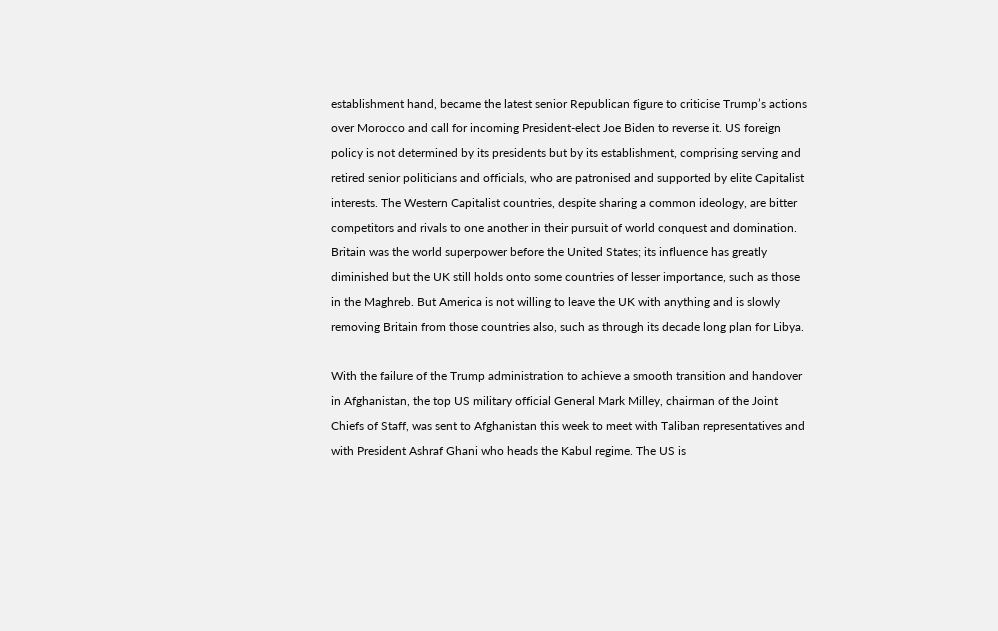establishment hand, became the latest senior Republican figure to criticise Trump’s actions over Morocco and call for incoming President-elect Joe Biden to reverse it. US foreign policy is not determined by its presidents but by its establishment, comprising serving and retired senior politicians and officials, who are patronised and supported by elite Capitalist interests. The Western Capitalist countries, despite sharing a common ideology, are bitter competitors and rivals to one another in their pursuit of world conquest and domination. Britain was the world superpower before the United States; its influence has greatly diminished but the UK still holds onto some countries of lesser importance, such as those in the Maghreb. But America is not willing to leave the UK with anything and is slowly removing Britain from those countries also, such as through its decade long plan for Libya.

With the failure of the Trump administration to achieve a smooth transition and handover in Afghanistan, the top US military official General Mark Milley, chairman of the Joint Chiefs of Staff, was sent to Afghanistan this week to meet with Taliban representatives and with President Ashraf Ghani who heads the Kabul regime. The US is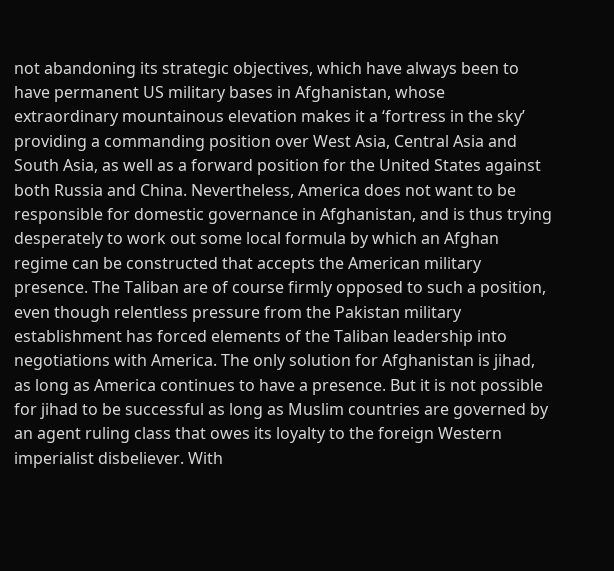not abandoning its strategic objectives, which have always been to have permanent US military bases in Afghanistan, whose extraordinary mountainous elevation makes it a ‘fortress in the sky’ providing a commanding position over West Asia, Central Asia and South Asia, as well as a forward position for the United States against both Russia and China. Nevertheless, America does not want to be responsible for domestic governance in Afghanistan, and is thus trying desperately to work out some local formula by which an Afghan regime can be constructed that accepts the American military presence. The Taliban are of course firmly opposed to such a position, even though relentless pressure from the Pakistan military establishment has forced elements of the Taliban leadership into negotiations with America. The only solution for Afghanistan is jihad, as long as America continues to have a presence. But it is not possible for jihad to be successful as long as Muslim countries are governed by an agent ruling class that owes its loyalty to the foreign Western imperialist disbeliever. With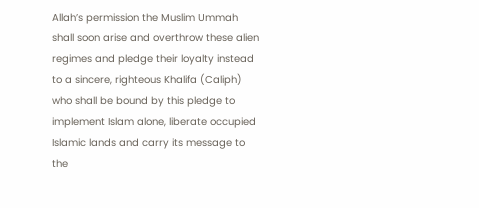Allah’s permission the Muslim Ummah shall soon arise and overthrow these alien regimes and pledge their loyalty instead to a sincere, righteous Khalifa (Caliph) who shall be bound by this pledge to implement Islam alone, liberate occupied Islamic lands and carry its message to the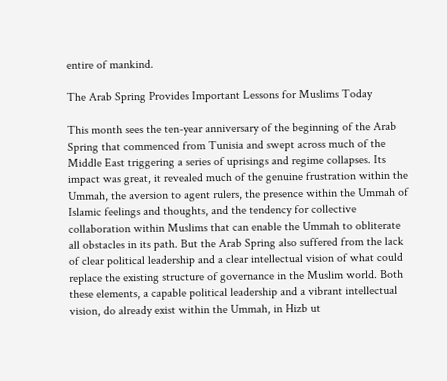entire of mankind.

The Arab Spring Provides Important Lessons for Muslims Today

This month sees the ten-year anniversary of the beginning of the Arab Spring that commenced from Tunisia and swept across much of the Middle East triggering a series of uprisings and regime collapses. Its impact was great, it revealed much of the genuine frustration within the Ummah, the aversion to agent rulers, the presence within the Ummah of Islamic feelings and thoughts, and the tendency for collective collaboration within Muslims that can enable the Ummah to obliterate all obstacles in its path. But the Arab Spring also suffered from the lack of clear political leadership and a clear intellectual vision of what could replace the existing structure of governance in the Muslim world. Both these elements, a capable political leadership and a vibrant intellectual vision, do already exist within the Ummah, in Hizb ut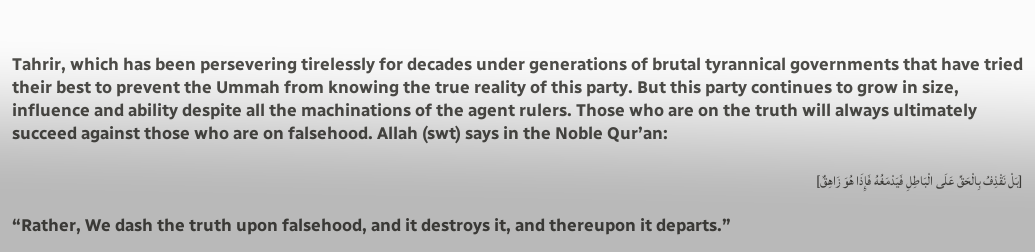Tahrir, which has been persevering tirelessly for decades under generations of brutal tyrannical governments that have tried their best to prevent the Ummah from knowing the true reality of this party. But this party continues to grow in size, influence and ability despite all the machinations of the agent rulers. Those who are on the truth will always ultimately succeed against those who are on falsehood. Allah (swt) says in the Noble Qur’an:

[بَلْ نَقْذِفُ بِالْحَقِّ عَلَى الْبَاطِلِ فَيَدْمَغُهُ فَإِذَا هُوَ زَاهِقٌ]

“Rather, We dash the truth upon falsehood, and it destroys it, and thereupon it departs.”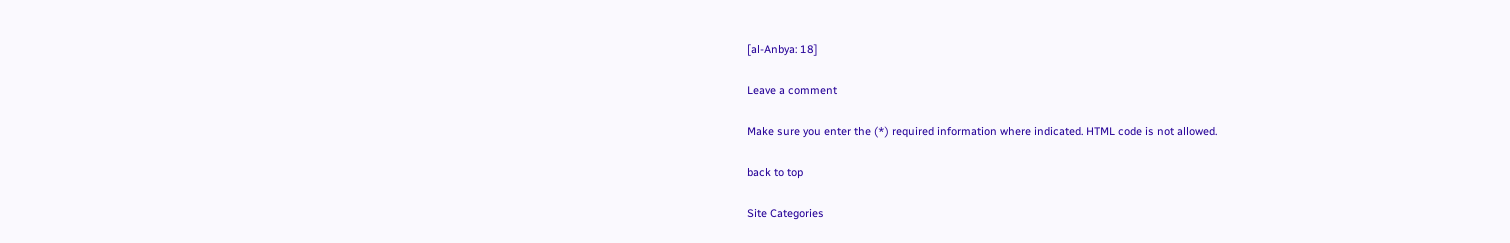[al-Anbya: 18]

Leave a comment

Make sure you enter the (*) required information where indicated. HTML code is not allowed.

back to top

Site Categories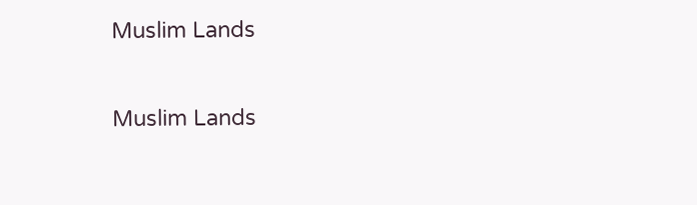Muslim Lands

Muslim Lands